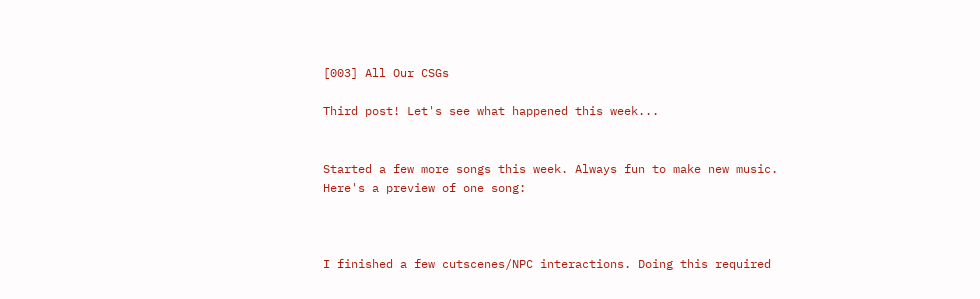[003] All Our CSGs

Third post! Let's see what happened this week...


Started a few more songs this week. Always fun to make new music. Here's a preview of one song:



I finished a few cutscenes/NPC interactions. Doing this required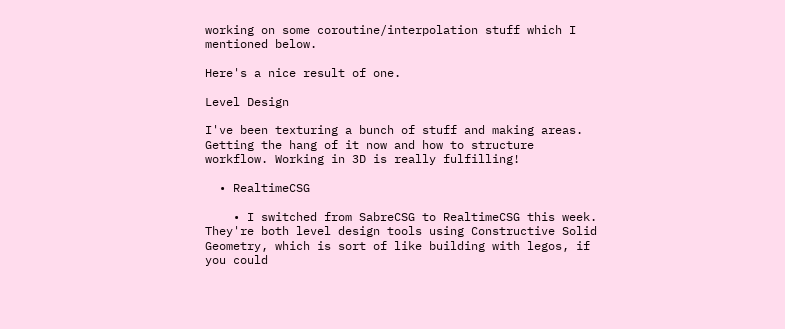working on some coroutine/interpolation stuff which I mentioned below.

Here's a nice result of one.

Level Design

I've been texturing a bunch of stuff and making areas. Getting the hang of it now and how to structure workflow. Working in 3D is really fulfilling!

  • RealtimeCSG

    • I switched from SabreCSG to RealtimeCSG this week. They're both level design tools using Constructive Solid Geometry, which is sort of like building with legos, if you could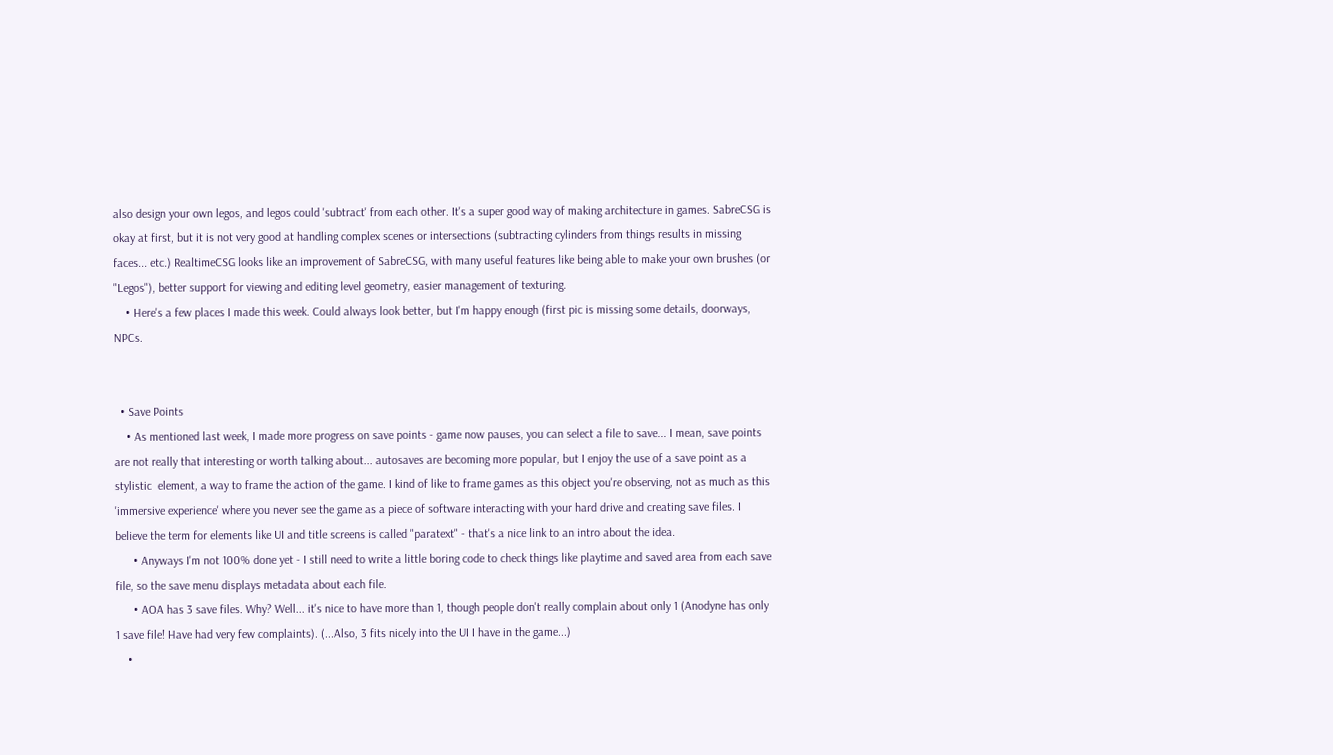also design your own legos, and legos could 'subtract' from each other. It's a super good way of making architecture in games. SabreCSG is okay at first, but it is not very good at handling complex scenes or intersections (subtracting cylinders from things results in missing faces... etc.) RealtimeCSG looks like an improvement of SabreCSG, with many useful features like being able to make your own brushes (or "Legos"), better support for viewing and editing level geometry, easier management of texturing.
    • Here's a few places I made this week. Could always look better, but I'm happy enough (first pic is missing some details, doorways, NPCs.


  • Save Points
    • As mentioned last week, I made more progress on save points - game now pauses, you can select a file to save... I mean, save points are not really that interesting or worth talking about... autosaves are becoming more popular, but I enjoy the use of a save point as a stylistic  element, a way to frame the action of the game. I kind of like to frame games as this object you're observing, not as much as this 'immersive experience' where you never see the game as a piece of software interacting with your hard drive and creating save files. I believe the term for elements like UI and title screens is called "paratext" - that's a nice link to an intro about the idea.
      • Anyways I'm not 100% done yet - I still need to write a little boring code to check things like playtime and saved area from each save file, so the save menu displays metadata about each file.
      • AOA has 3 save files. Why? Well... it's nice to have more than 1, though people don't really complain about only 1 (Anodyne has only 1 save file! Have had very few complaints). (...Also, 3 fits nicely into the UI I have in the game...)
    •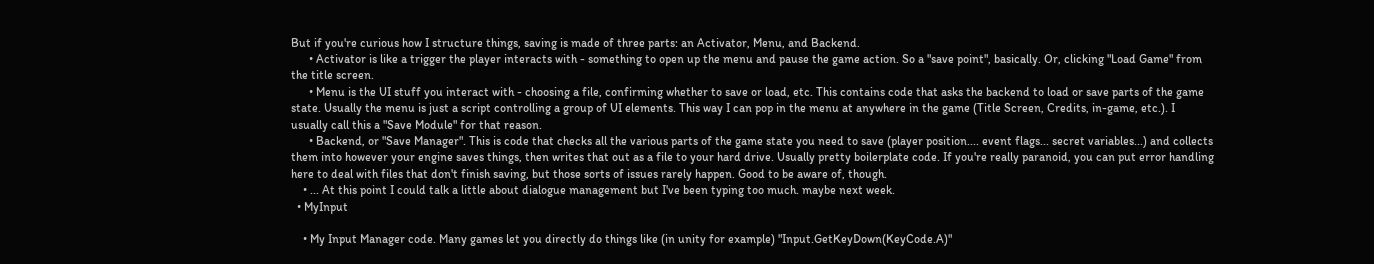But if you're curious how I structure things, saving is made of three parts: an Activator, Menu, and Backend.
      • Activator is like a trigger the player interacts with - something to open up the menu and pause the game action. So a "save point", basically. Or, clicking "Load Game" from the title screen.
      • Menu is the UI stuff you interact with - choosing a file, confirming whether to save or load, etc. This contains code that asks the backend to load or save parts of the game state. Usually the menu is just a script controlling a group of UI elements. This way I can pop in the menu at anywhere in the game (Title Screen, Credits, in-game, etc.). I usually call this a "Save Module" for that reason.
      • Backend, or "Save Manager". This is code that checks all the various parts of the game state you need to save (player position.... event flags... secret variables...) and collects them into however your engine saves things, then writes that out as a file to your hard drive. Usually pretty boilerplate code. If you're really paranoid, you can put error handling here to deal with files that don't finish saving, but those sorts of issues rarely happen. Good to be aware of, though.
    • ... At this point I could talk a little about dialogue management but I've been typing too much. maybe next week.
  • MyInput

    • My Input Manager code. Many games let you directly do things like (in unity for example) "Input.GetKeyDown(KeyCode.A)"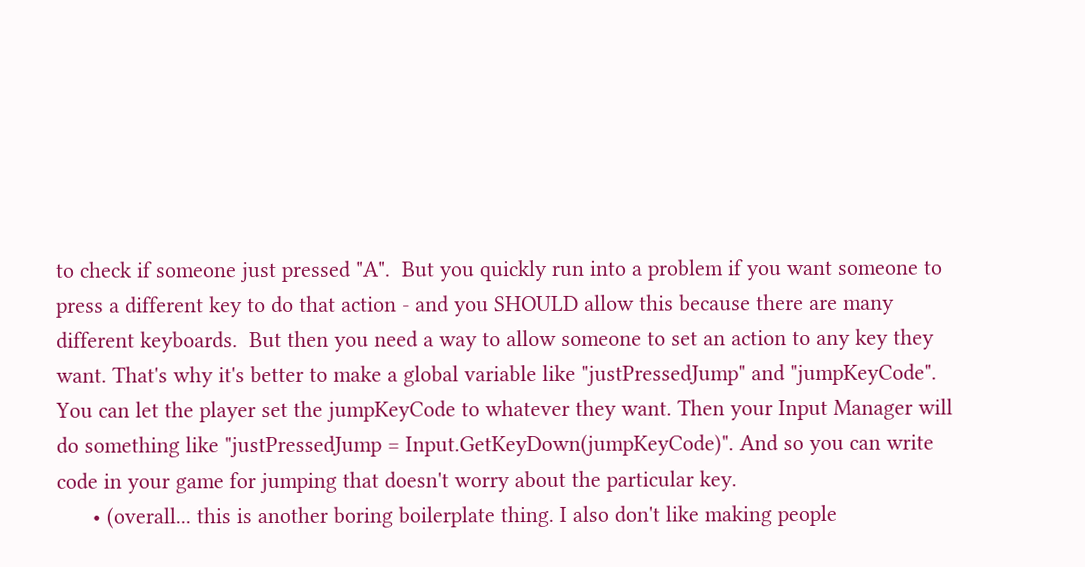to check if someone just pressed "A".  But you quickly run into a problem if you want someone to press a different key to do that action - and you SHOULD allow this because there are many different keyboards.  But then you need a way to allow someone to set an action to any key they want. That's why it's better to make a global variable like "justPressedJump" and "jumpKeyCode". You can let the player set the jumpKeyCode to whatever they want. Then your Input Manager will do something like "justPressedJump = Input.GetKeyDown(jumpKeyCode)". And so you can write code in your game for jumping that doesn't worry about the particular key.
      • (overall... this is another boring boilerplate thing. I also don't like making people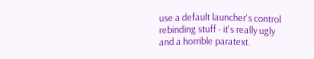use a default launcher's control rebinding stuff - it's really ugly and a horrible paratext.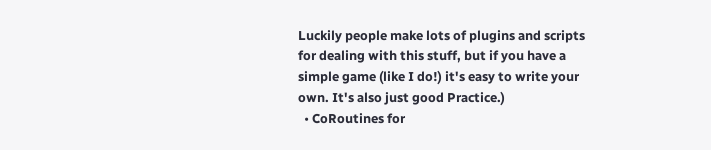Luckily people make lots of plugins and scripts for dealing with this stuff, but if you have a simple game (like I do!) it's easy to write your own. It's also just good Practice.)
  • CoRoutines for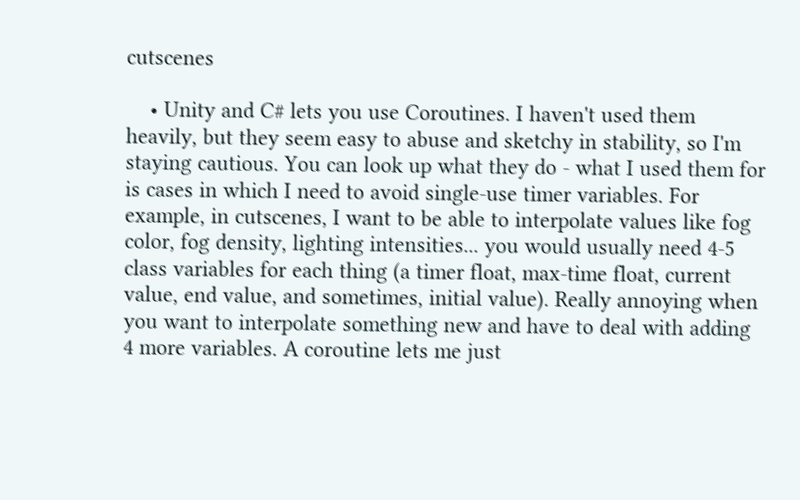cutscenes

    • Unity and C# lets you use Coroutines. I haven't used them heavily, but they seem easy to abuse and sketchy in stability, so I'm staying cautious. You can look up what they do - what I used them for is cases in which I need to avoid single-use timer variables. For example, in cutscenes, I want to be able to interpolate values like fog color, fog density, lighting intensities... you would usually need 4-5 class variables for each thing (a timer float, max-time float, current value, end value, and sometimes, initial value). Really annoying when you want to interpolate something new and have to deal with adding 4 more variables. A coroutine lets me just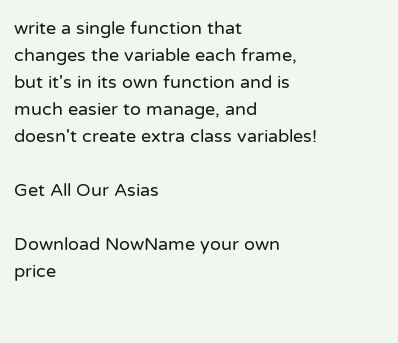write a single function that changes the variable each frame, but it's in its own function and is much easier to manage, and doesn't create extra class variables!

Get All Our Asias

Download NowName your own price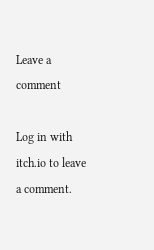Leave a comment

Log in with itch.io to leave a comment.